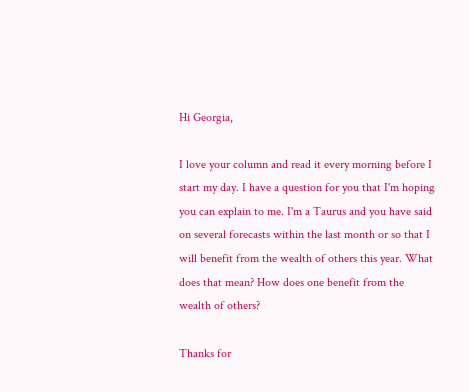Hi Georgia,

I love your column and read it every morning before I start my day. I have a question for you that I'm hoping you can explain to me. I'm a Taurus and you have said on several forecasts within the last month or so that I will benefit from the wealth of others this year. What does that mean? How does one benefit from the wealth of others?

Thanks for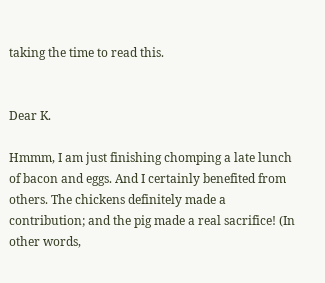taking the time to read this.


Dear K.

Hmmm, I am just finishing chomping a late lunch of bacon and eggs. And I certainly benefited from others. The chickens definitely made a contribution; and the pig made a real sacrifice! (In other words,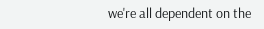we're all dependent on the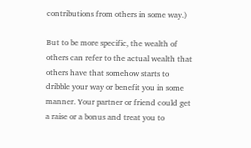contributions from others in some way.)

But to be more specific, the wealth of others can refer to the actual wealth that others have that somehow starts to dribble your way or benefit you in some manner. Your partner or friend could get a raise or a bonus and treat you to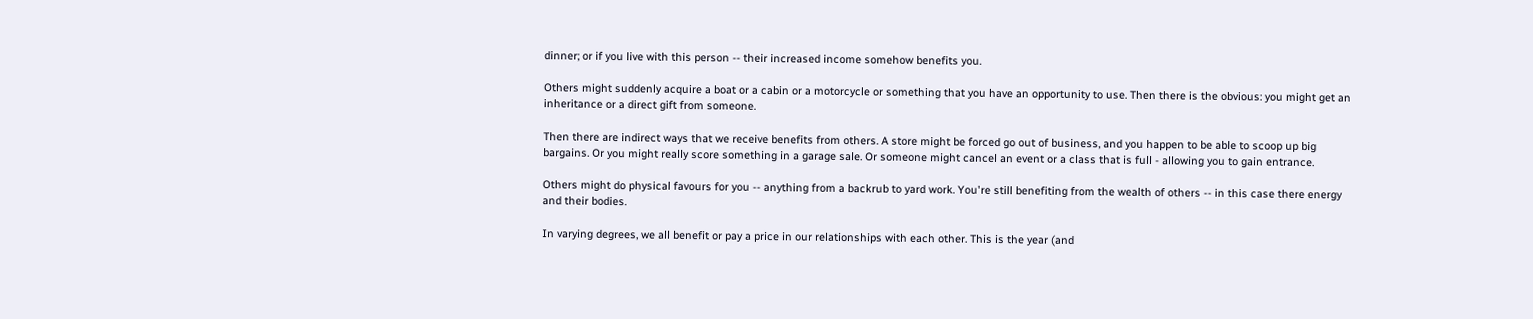dinner; or if you live with this person -- their increased income somehow benefits you.

Others might suddenly acquire a boat or a cabin or a motorcycle or something that you have an opportunity to use. Then there is the obvious: you might get an inheritance or a direct gift from someone.

Then there are indirect ways that we receive benefits from others. A store might be forced go out of business, and you happen to be able to scoop up big bargains. Or you might really score something in a garage sale. Or someone might cancel an event or a class that is full - allowing you to gain entrance.

Others might do physical favours for you -- anything from a backrub to yard work. You're still benefiting from the wealth of others -- in this case there energy and their bodies.

In varying degrees, we all benefit or pay a price in our relationships with each other. This is the year (and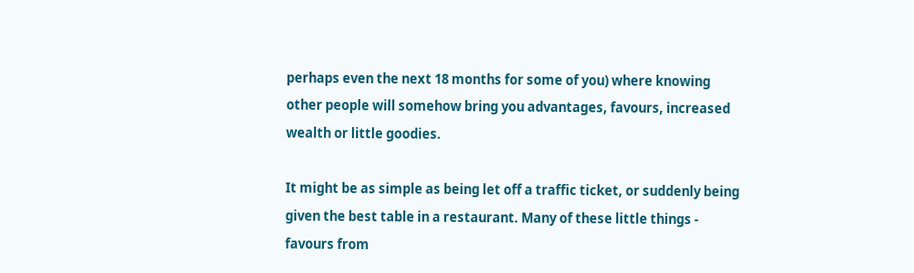perhaps even the next 18 months for some of you) where knowing other people will somehow bring you advantages, favours, increased wealth or little goodies.

It might be as simple as being let off a traffic ticket, or suddenly being given the best table in a restaurant. Many of these little things - favours from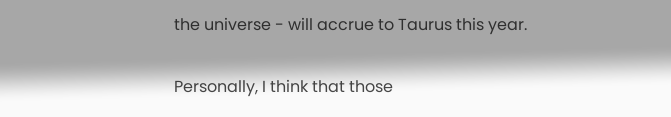the universe - will accrue to Taurus this year.

Personally, I think that those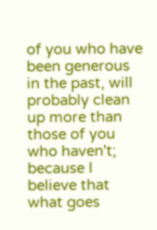of you who have been generous in the past, will probably clean up more than those of you who haven't; because I believe that what goes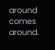around comes around.